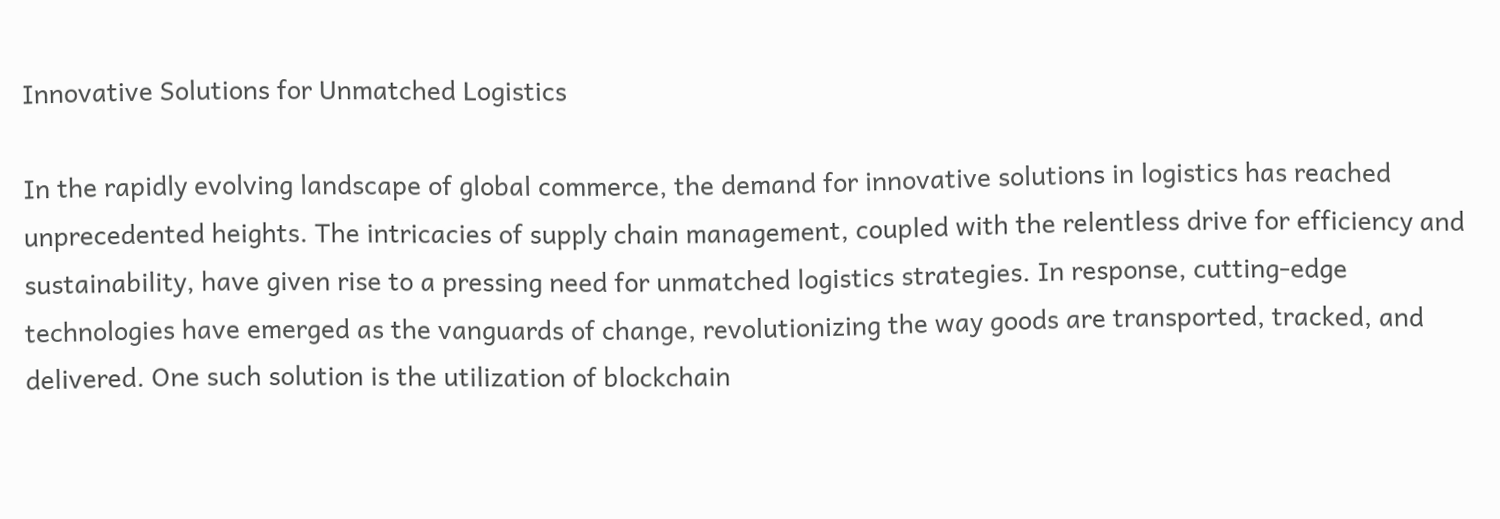Innovative Solutions for Unmatched Logistics

In the rapidly evolving landscape of global commerce, the demand for innovative solutions in logistics has reached unprecedented heights. The intricacies of supply chain management, coupled with the relentless drive for efficiency and sustainability, have given rise to a pressing need for unmatched logistics strategies. In response, cutting-edge technologies have emerged as the vanguards of change, revolutionizing the way goods are transported, tracked, and delivered. One such solution is the utilization of blockchain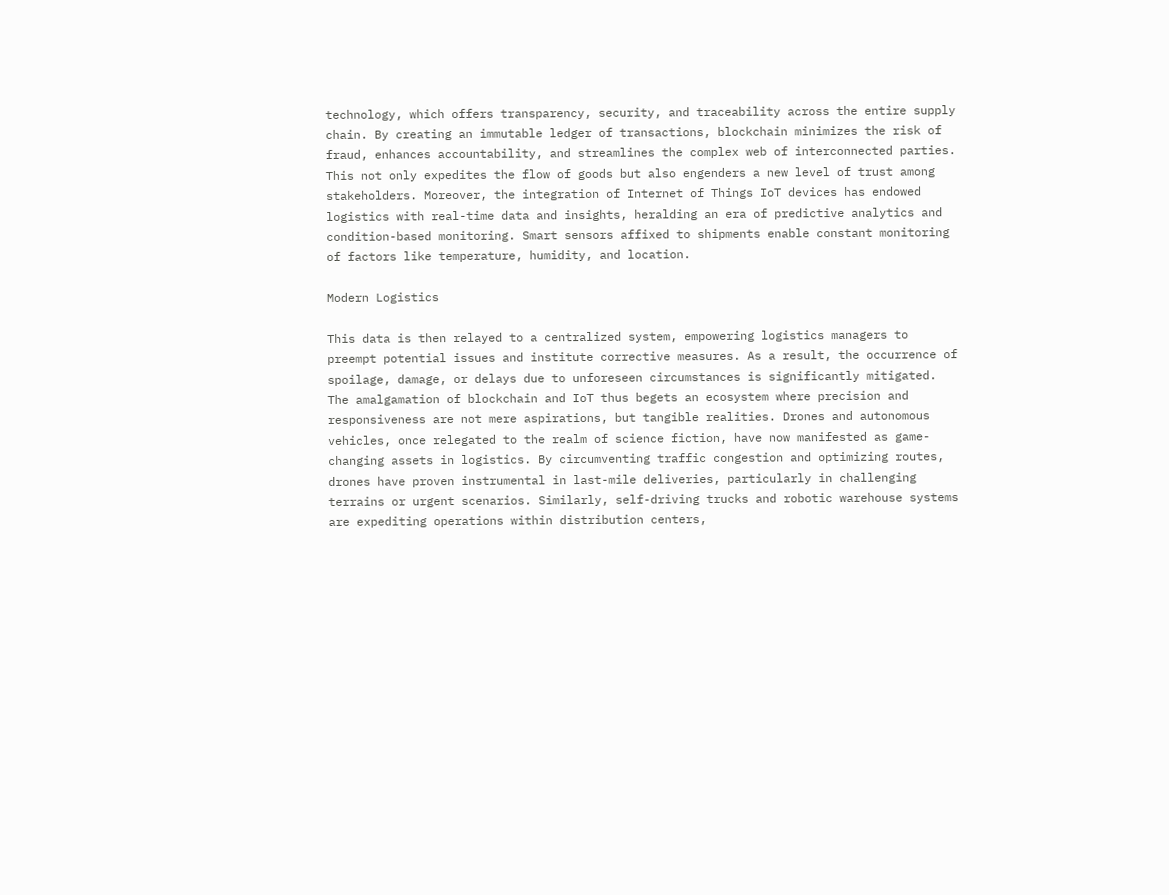technology, which offers transparency, security, and traceability across the entire supply chain. By creating an immutable ledger of transactions, blockchain minimizes the risk of fraud, enhances accountability, and streamlines the complex web of interconnected parties. This not only expedites the flow of goods but also engenders a new level of trust among stakeholders. Moreover, the integration of Internet of Things IoT devices has endowed logistics with real-time data and insights, heralding an era of predictive analytics and condition-based monitoring. Smart sensors affixed to shipments enable constant monitoring of factors like temperature, humidity, and location.

Modern Logistics

This data is then relayed to a centralized system, empowering logistics managers to preempt potential issues and institute corrective measures. As a result, the occurrence of spoilage, damage, or delays due to unforeseen circumstances is significantly mitigated. The amalgamation of blockchain and IoT thus begets an ecosystem where precision and responsiveness are not mere aspirations, but tangible realities. Drones and autonomous vehicles, once relegated to the realm of science fiction, have now manifested as game-changing assets in logistics. By circumventing traffic congestion and optimizing routes, drones have proven instrumental in last-mile deliveries, particularly in challenging terrains or urgent scenarios. Similarly, self-driving trucks and robotic warehouse systems are expediting operations within distribution centers,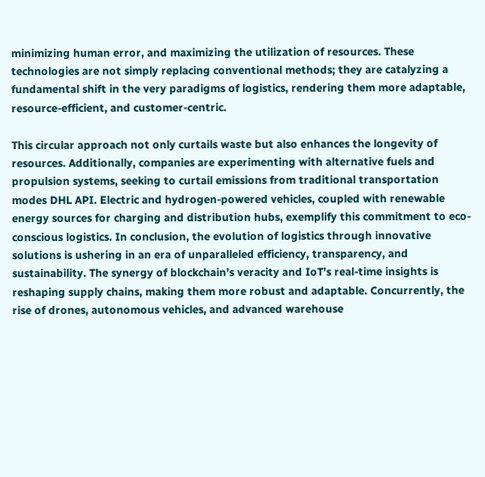minimizing human error, and maximizing the utilization of resources. These technologies are not simply replacing conventional methods; they are catalyzing a fundamental shift in the very paradigms of logistics, rendering them more adaptable, resource-efficient, and customer-centric.

This circular approach not only curtails waste but also enhances the longevity of resources. Additionally, companies are experimenting with alternative fuels and propulsion systems, seeking to curtail emissions from traditional transportation modes DHL API. Electric and hydrogen-powered vehicles, coupled with renewable energy sources for charging and distribution hubs, exemplify this commitment to eco-conscious logistics. In conclusion, the evolution of logistics through innovative solutions is ushering in an era of unparalleled efficiency, transparency, and sustainability. The synergy of blockchain’s veracity and IoT’s real-time insights is reshaping supply chains, making them more robust and adaptable. Concurrently, the rise of drones, autonomous vehicles, and advanced warehouse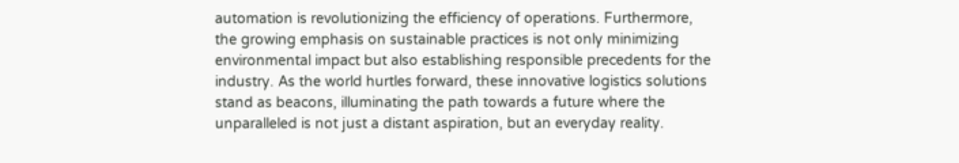automation is revolutionizing the efficiency of operations. Furthermore, the growing emphasis on sustainable practices is not only minimizing environmental impact but also establishing responsible precedents for the industry. As the world hurtles forward, these innovative logistics solutions stand as beacons, illuminating the path towards a future where the unparalleled is not just a distant aspiration, but an everyday reality.